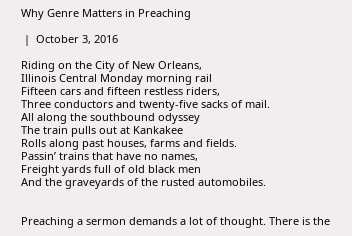Why Genre Matters in Preaching

 |  October 3, 2016

Riding on the City of New Orleans,
Illinois Central Monday morning rail
Fifteen cars and fifteen restless riders,
Three conductors and twenty-five sacks of mail.
All along the southbound odyssey
The train pulls out at Kankakee
Rolls along past houses, farms and fields.
Passin’ trains that have no names,
Freight yards full of old black men
And the graveyards of the rusted automobiles.


Preaching a sermon demands a lot of thought. There is the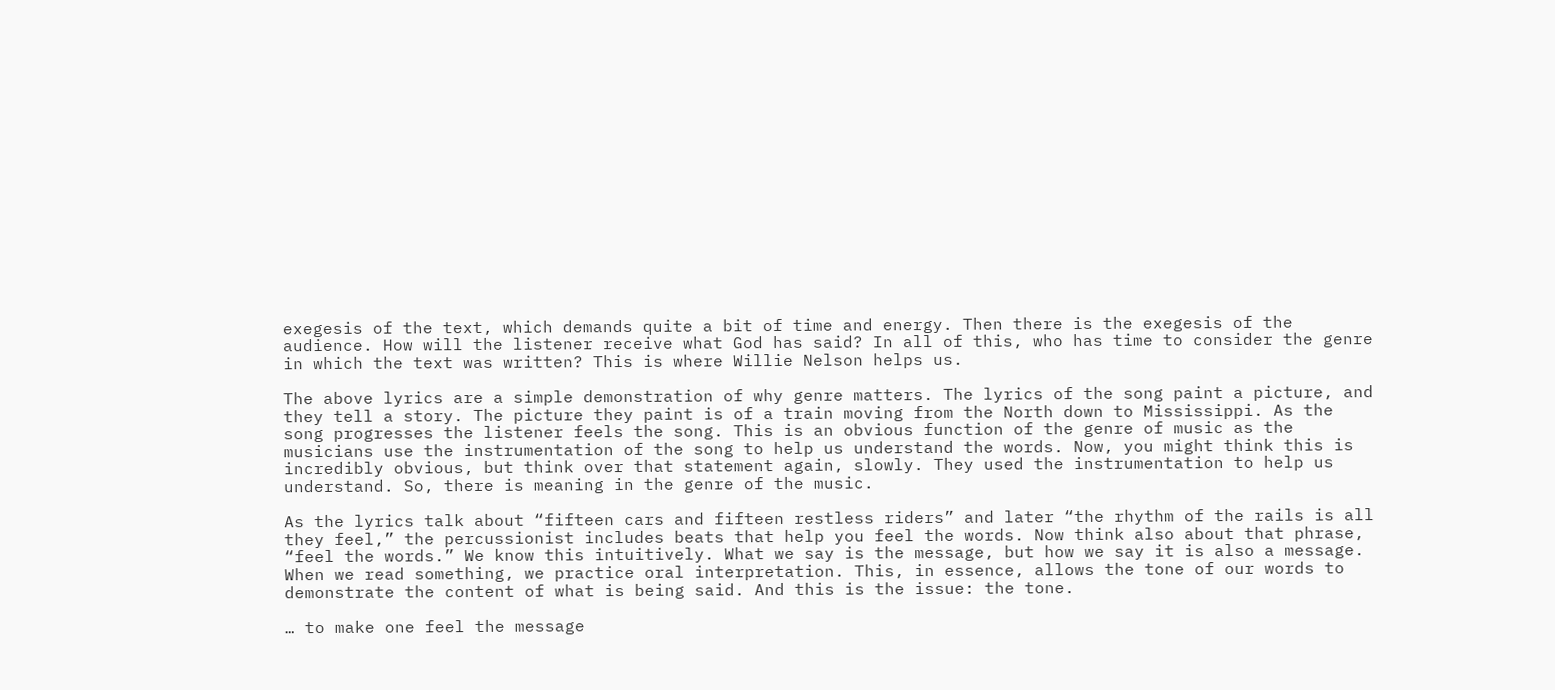exegesis of the text, which demands quite a bit of time and energy. Then there is the exegesis of the audience. How will the listener receive what God has said? In all of this, who has time to consider the genre in which the text was written? This is where Willie Nelson helps us.

The above lyrics are a simple demonstration of why genre matters. The lyrics of the song paint a picture, and they tell a story. The picture they paint is of a train moving from the North down to Mississippi. As the song progresses the listener feels the song. This is an obvious function of the genre of music as the musicians use the instrumentation of the song to help us understand the words. Now, you might think this is incredibly obvious, but think over that statement again, slowly. They used the instrumentation to help us understand. So, there is meaning in the genre of the music.

As the lyrics talk about “fifteen cars and fifteen restless riders” and later “the rhythm of the rails is all they feel,” the percussionist includes beats that help you feel the words. Now think also about that phrase, “feel the words.” We know this intuitively. What we say is the message, but how we say it is also a message. When we read something, we practice oral interpretation. This, in essence, allows the tone of our words to demonstrate the content of what is being said. And this is the issue: the tone.

… to make one feel the message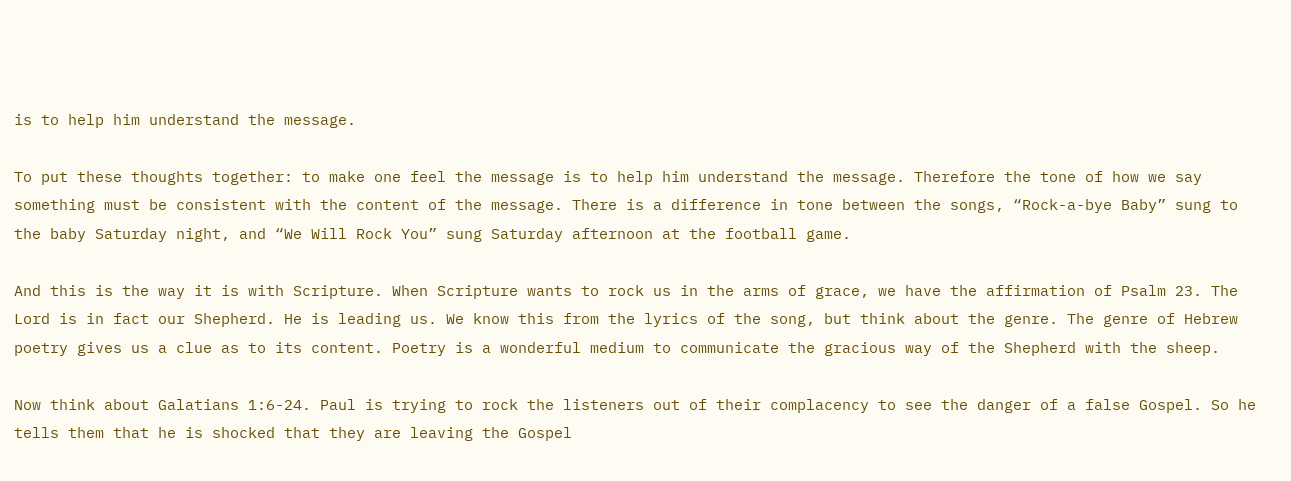is to help him understand the message.

To put these thoughts together: to make one feel the message is to help him understand the message. Therefore the tone of how we say something must be consistent with the content of the message. There is a difference in tone between the songs, “Rock-a-bye Baby” sung to the baby Saturday night, and “We Will Rock You” sung Saturday afternoon at the football game.

And this is the way it is with Scripture. When Scripture wants to rock us in the arms of grace, we have the affirmation of Psalm 23. The Lord is in fact our Shepherd. He is leading us. We know this from the lyrics of the song, but think about the genre. The genre of Hebrew poetry gives us a clue as to its content. Poetry is a wonderful medium to communicate the gracious way of the Shepherd with the sheep.

Now think about Galatians 1:6-24. Paul is trying to rock the listeners out of their complacency to see the danger of a false Gospel. So he tells them that he is shocked that they are leaving the Gospel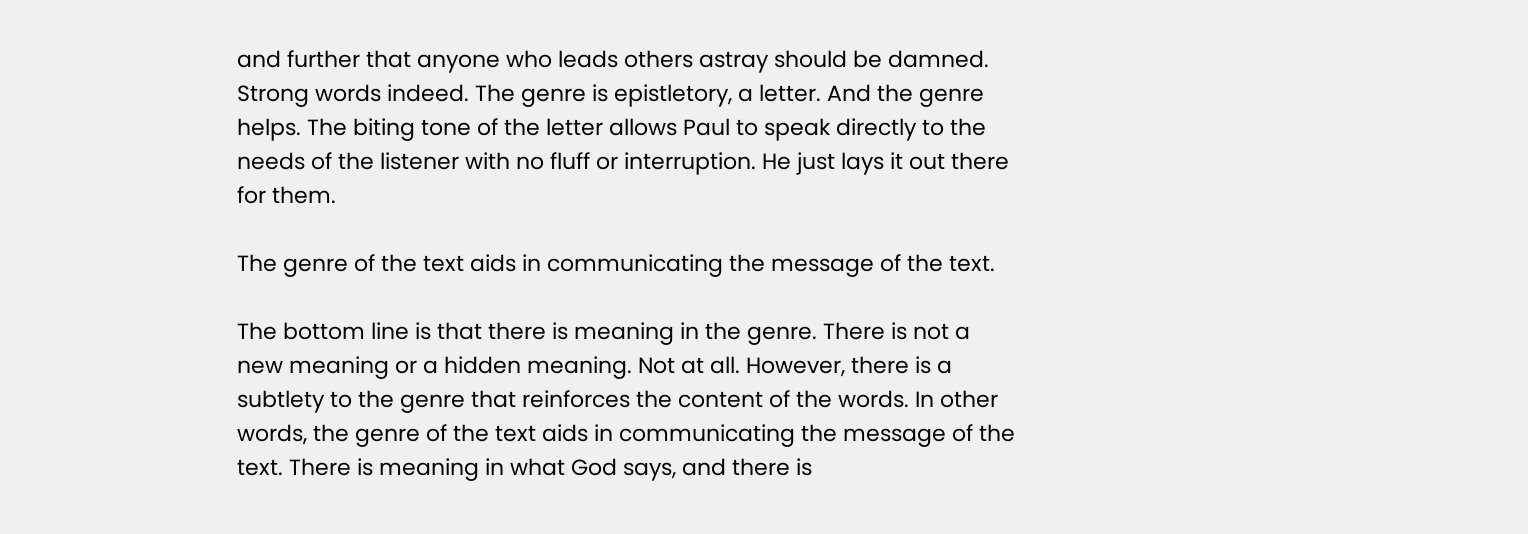and further that anyone who leads others astray should be damned. Strong words indeed. The genre is epistletory, a letter. And the genre helps. The biting tone of the letter allows Paul to speak directly to the needs of the listener with no fluff or interruption. He just lays it out there for them.

The genre of the text aids in communicating the message of the text.

The bottom line is that there is meaning in the genre. There is not a new meaning or a hidden meaning. Not at all. However, there is a subtlety to the genre that reinforces the content of the words. In other words, the genre of the text aids in communicating the message of the text. There is meaning in what God says, and there is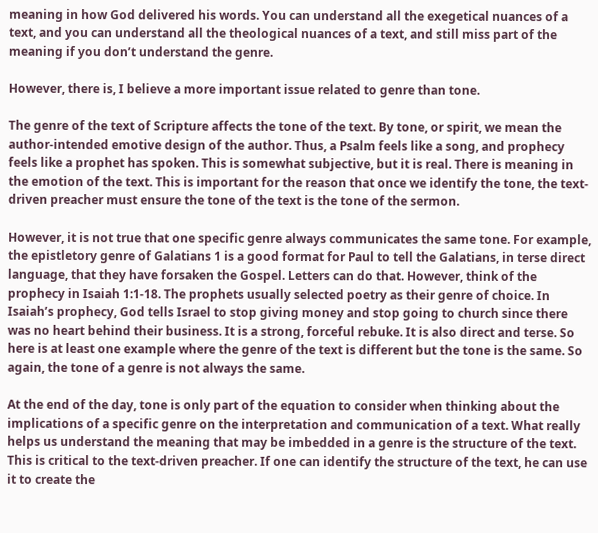meaning in how God delivered his words. You can understand all the exegetical nuances of a text, and you can understand all the theological nuances of a text, and still miss part of the meaning if you don’t understand the genre.

However, there is, I believe a more important issue related to genre than tone.

The genre of the text of Scripture affects the tone of the text. By tone, or spirit, we mean the author-intended emotive design of the author. Thus, a Psalm feels like a song, and prophecy feels like a prophet has spoken. This is somewhat subjective, but it is real. There is meaning in the emotion of the text. This is important for the reason that once we identify the tone, the text-driven preacher must ensure the tone of the text is the tone of the sermon.

However, it is not true that one specific genre always communicates the same tone. For example, the epistletory genre of Galatians 1 is a good format for Paul to tell the Galatians, in terse direct language, that they have forsaken the Gospel. Letters can do that. However, think of the prophecy in Isaiah 1:1-18. The prophets usually selected poetry as their genre of choice. In Isaiah’s prophecy, God tells Israel to stop giving money and stop going to church since there was no heart behind their business. It is a strong, forceful rebuke. It is also direct and terse. So here is at least one example where the genre of the text is different but the tone is the same. So again, the tone of a genre is not always the same.

At the end of the day, tone is only part of the equation to consider when thinking about the implications of a specific genre on the interpretation and communication of a text. What really helps us understand the meaning that may be imbedded in a genre is the structure of the text. This is critical to the text-driven preacher. If one can identify the structure of the text, he can use it to create the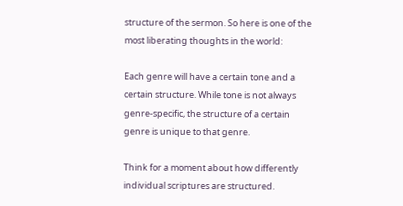structure of the sermon. So here is one of the most liberating thoughts in the world:

Each genre will have a certain tone and a certain structure. While tone is not always genre-specific, the structure of a certain genre is unique to that genre.

Think for a moment about how differently individual scriptures are structured.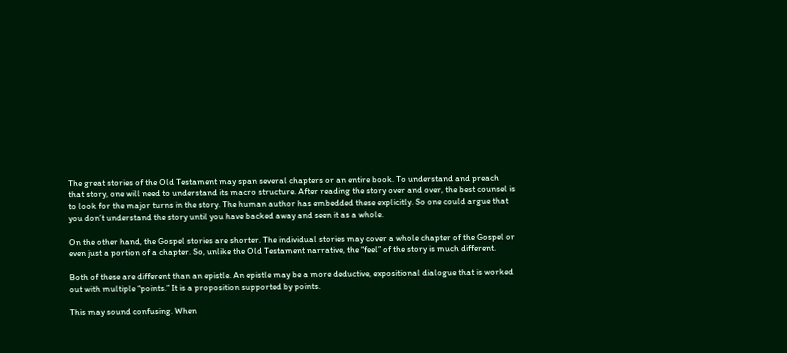The great stories of the Old Testament may span several chapters or an entire book. To understand and preach that story, one will need to understand its macro structure. After reading the story over and over, the best counsel is to look for the major turns in the story. The human author has embedded these explicitly. So one could argue that you don’t understand the story until you have backed away and seen it as a whole.

On the other hand, the Gospel stories are shorter. The individual stories may cover a whole chapter of the Gospel or even just a portion of a chapter. So, unlike the Old Testament narrative, the “feel” of the story is much different.

Both of these are different than an epistle. An epistle may be a more deductive, expositional dialogue that is worked out with multiple “points.” It is a proposition supported by points.

This may sound confusing. When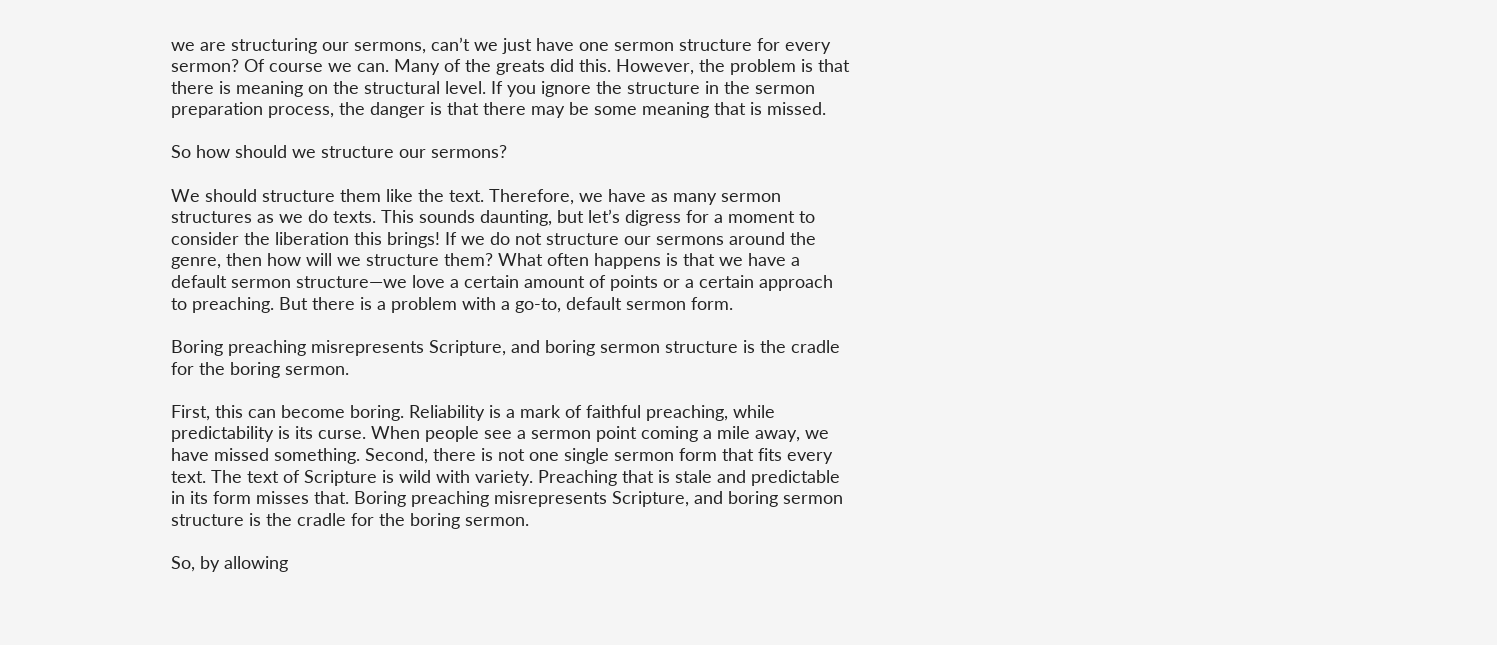we are structuring our sermons, can’t we just have one sermon structure for every sermon? Of course we can. Many of the greats did this. However, the problem is that there is meaning on the structural level. If you ignore the structure in the sermon preparation process, the danger is that there may be some meaning that is missed.

So how should we structure our sermons?

We should structure them like the text. Therefore, we have as many sermon structures as we do texts. This sounds daunting, but let’s digress for a moment to consider the liberation this brings! If we do not structure our sermons around the genre, then how will we structure them? What often happens is that we have a default sermon structure—we love a certain amount of points or a certain approach to preaching. But there is a problem with a go-to, default sermon form.

Boring preaching misrepresents Scripture, and boring sermon structure is the cradle for the boring sermon.

First, this can become boring. Reliability is a mark of faithful preaching, while predictability is its curse. When people see a sermon point coming a mile away, we have missed something. Second, there is not one single sermon form that fits every text. The text of Scripture is wild with variety. Preaching that is stale and predictable in its form misses that. Boring preaching misrepresents Scripture, and boring sermon structure is the cradle for the boring sermon.

So, by allowing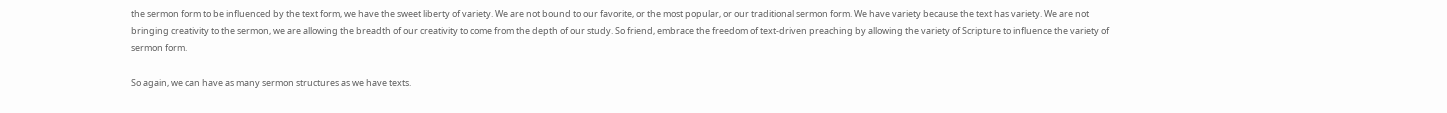the sermon form to be influenced by the text form, we have the sweet liberty of variety. We are not bound to our favorite, or the most popular, or our traditional sermon form. We have variety because the text has variety. We are not bringing creativity to the sermon, we are allowing the breadth of our creativity to come from the depth of our study. So friend, embrace the freedom of text-driven preaching by allowing the variety of Scripture to influence the variety of sermon form.

So again, we can have as many sermon structures as we have texts.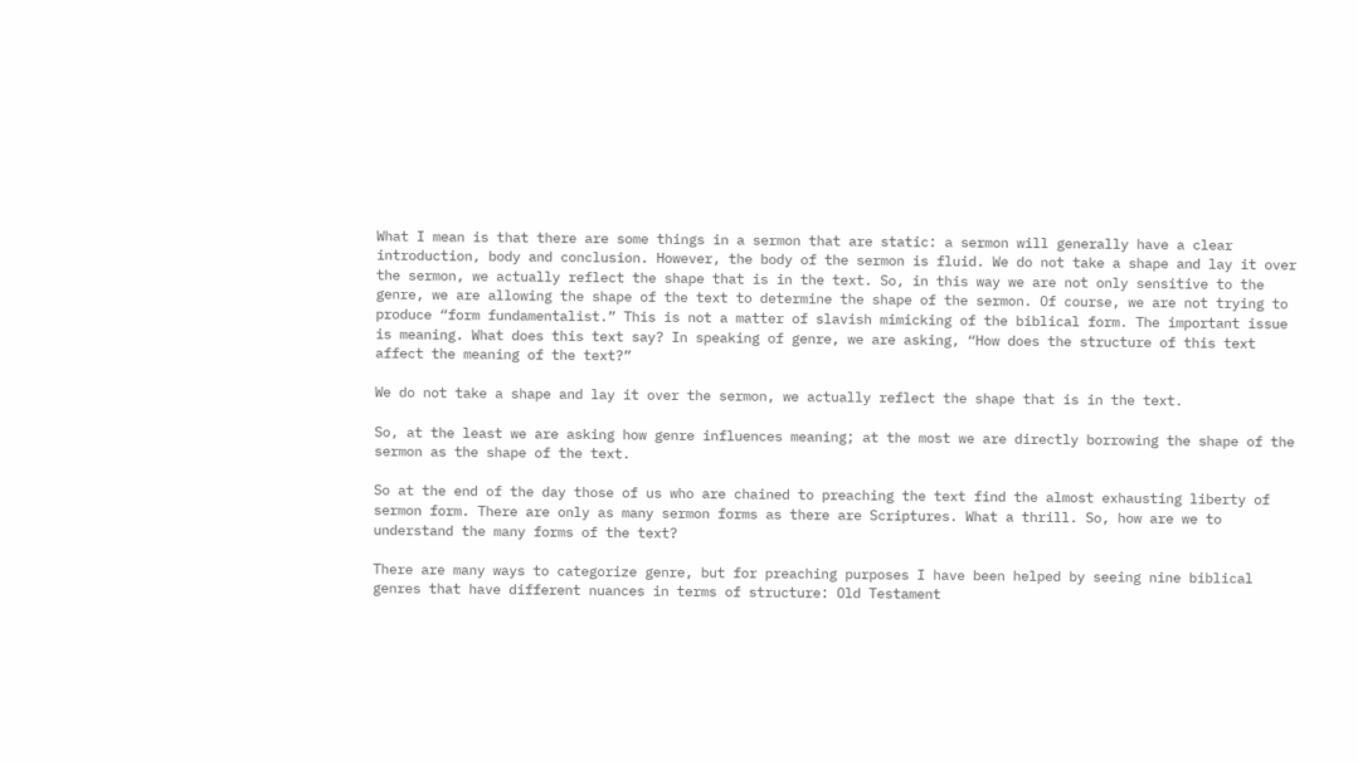What I mean is that there are some things in a sermon that are static: a sermon will generally have a clear introduction, body and conclusion. However, the body of the sermon is fluid. We do not take a shape and lay it over the sermon, we actually reflect the shape that is in the text. So, in this way we are not only sensitive to the genre, we are allowing the shape of the text to determine the shape of the sermon. Of course, we are not trying to produce “form fundamentalist.” This is not a matter of slavish mimicking of the biblical form. The important issue is meaning. What does this text say? In speaking of genre, we are asking, “How does the structure of this text affect the meaning of the text?”

We do not take a shape and lay it over the sermon, we actually reflect the shape that is in the text.

So, at the least we are asking how genre influences meaning; at the most we are directly borrowing the shape of the sermon as the shape of the text.

So at the end of the day those of us who are chained to preaching the text find the almost exhausting liberty of sermon form. There are only as many sermon forms as there are Scriptures. What a thrill. So, how are we to understand the many forms of the text?

There are many ways to categorize genre, but for preaching purposes I have been helped by seeing nine biblical genres that have different nuances in terms of structure: Old Testament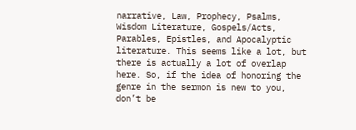narrative, Law, Prophecy, Psalms, Wisdom Literature, Gospels/Acts, Parables, Epistles, and Apocalyptic literature. This seems like a lot, but there is actually a lot of overlap here. So, if the idea of honoring the genre in the sermon is new to you, don’t be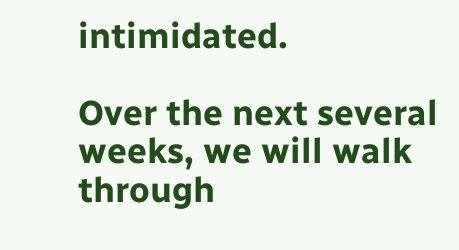intimidated.

Over the next several weeks, we will walk through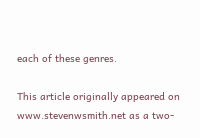each of these genres.

This article originally appeared on www.stevenwsmith.net as a two-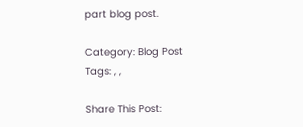part blog post.

Category: Blog Post
Tags: , ,

Share This Post: